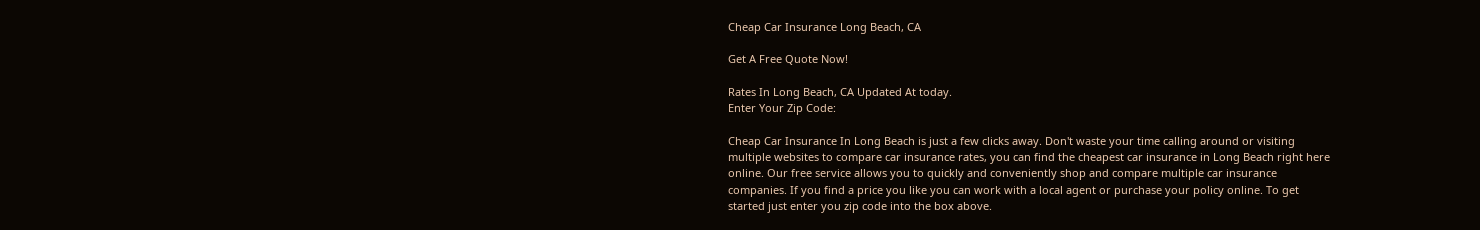Cheap Car Insurance Long Beach, CA

Get A Free Quote Now!

Rates In Long Beach, CA Updated At today.
Enter Your Zip Code:

Cheap Car Insurance In Long Beach is just a few clicks away. Don't waste your time calling around or visiting multiple websites to compare car insurance rates, you can find the cheapest car insurance in Long Beach right here online. Our free service allows you to quickly and conveniently shop and compare multiple car insurance companies. If you find a price you like you can work with a local agent or purchase your policy online. To get started just enter you zip code into the box above.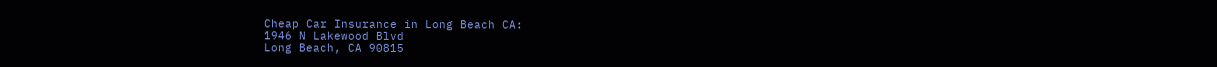Cheap Car Insurance in Long Beach CA:
1946 N Lakewood Blvd
Long Beach, CA 90815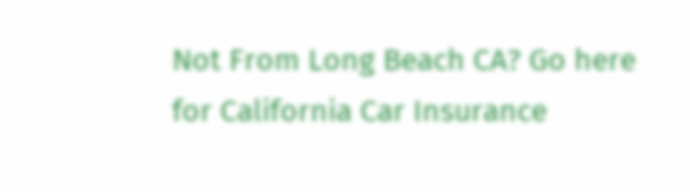Not From Long Beach CA? Go here for California Car Insurance